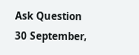Ask Question
30 September,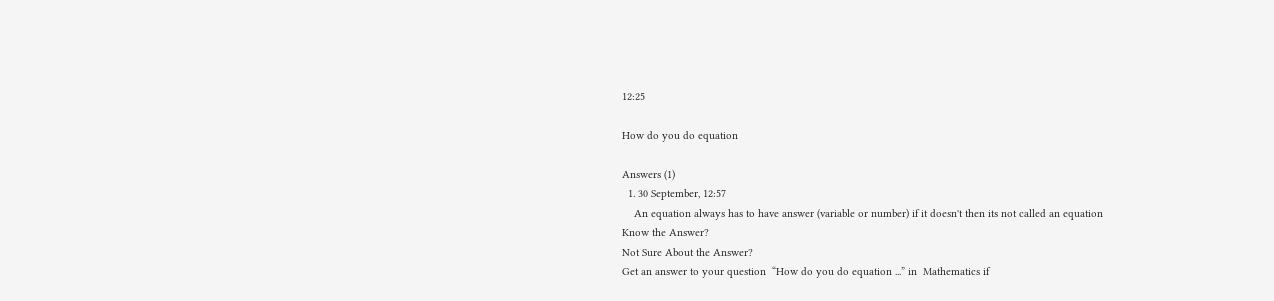12:25

How do you do equation

Answers (1)
  1. 30 September, 12:57
    An equation always has to have answer (variable or number) if it doesn't then its not called an equation
Know the Answer?
Not Sure About the Answer?
Get an answer to your question  “How do you do equation ...” in  Mathematics if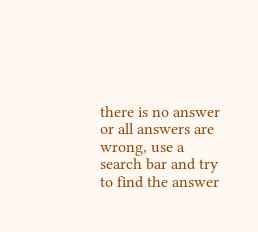there is no answer or all answers are wrong, use a search bar and try to find the answer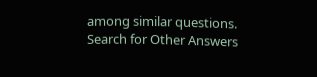among similar questions.
Search for Other Answers